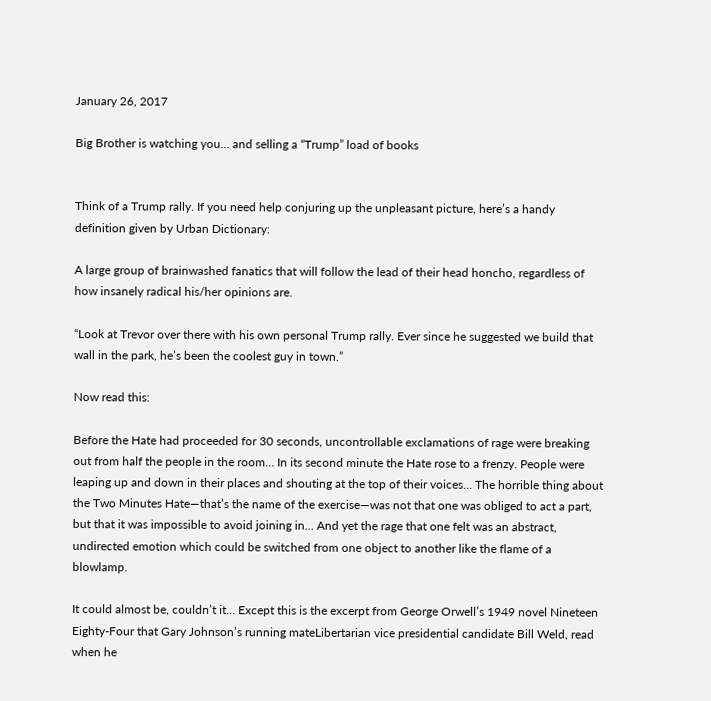January 26, 2017

Big Brother is watching you… and selling a “Trump” load of books


Think of a Trump rally. If you need help conjuring up the unpleasant picture, here’s a handy definition given by Urban Dictionary:

A large group of brainwashed fanatics that will follow the lead of their head honcho, regardless of how insanely radical his/her opinions are.

“Look at Trevor over there with his own personal Trump rally. Ever since he suggested we build that wall in the park, he’s been the coolest guy in town.”

Now read this:

Before the Hate had proceeded for 30 seconds, uncontrollable exclamations of rage were breaking out from half the people in the room… In its second minute the Hate rose to a frenzy. People were leaping up and down in their places and shouting at the top of their voices… The horrible thing about the Two Minutes Hate—that’s the name of the exercise—was not that one was obliged to act a part, but that it was impossible to avoid joining in… And yet the rage that one felt was an abstract, undirected emotion which could be switched from one object to another like the flame of a blowlamp.

It could almost be, couldn’t it… Except this is the excerpt from George Orwell’s 1949 novel Nineteen Eighty-Four that Gary Johnson’s running mateLibertarian vice presidential candidate Bill Weld, read when he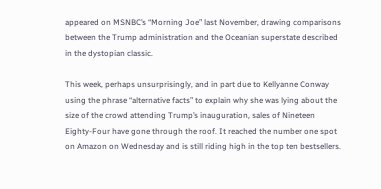appeared on MSNBC’s “Morning Joe” last November, drawing comparisons between the Trump administration and the Oceanian superstate described in the dystopian classic.

This week, perhaps unsurprisingly, and in part due to Kellyanne Conway using the phrase “alternative facts” to explain why she was lying about the size of the crowd attending Trump’s inauguration, sales of Nineteen Eighty-Four have gone through the roof. It reached the number one spot on Amazon on Wednesday and is still riding high in the top ten bestsellers.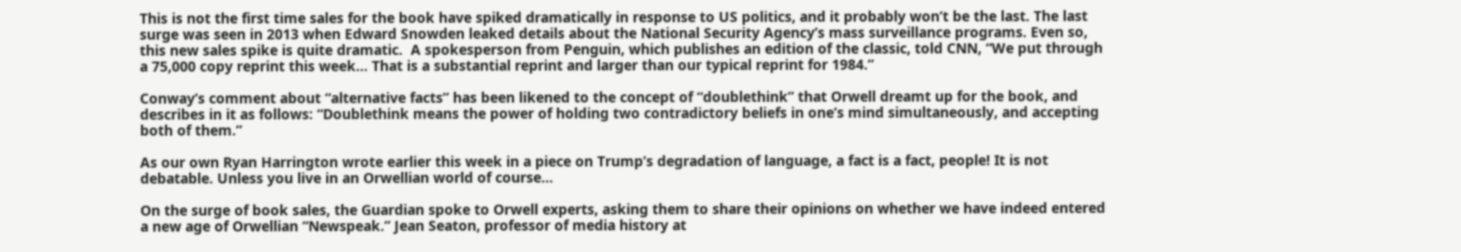This is not the first time sales for the book have spiked dramatically in response to US politics, and it probably won’t be the last. The last surge was seen in 2013 when Edward Snowden leaked details about the National Security Agency’s mass surveillance programs. Even so, this new sales spike is quite dramatic.  A spokesperson from Penguin, which publishes an edition of the classic, told CNN, “We put through a 75,000 copy reprint this week… That is a substantial reprint and larger than our typical reprint for 1984.”

Conway’s comment about “alternative facts” has been likened to the concept of “doublethink” that Orwell dreamt up for the book, and describes in it as follows: “Doublethink means the power of holding two contradictory beliefs in one’s mind simultaneously, and accepting both of them.”

As our own Ryan Harrington wrote earlier this week in a piece on Trump’s degradation of language, a fact is a fact, people! It is not debatable. Unless you live in an Orwellian world of course…

On the surge of book sales, the Guardian spoke to Orwell experts, asking them to share their opinions on whether we have indeed entered a new age of Orwellian “Newspeak.” Jean Seaton, professor of media history at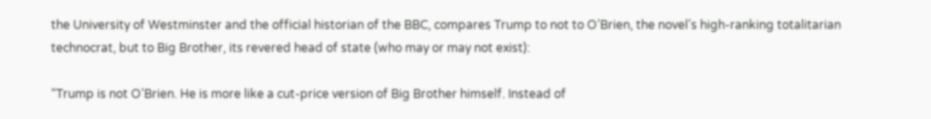the University of Westminster and the official historian of the BBC, compares Trump to not to O’Brien, the novel’s high-ranking totalitarian technocrat, but to Big Brother, its revered head of state (who may or may not exist):

“Trump is not O’Brien. He is more like a cut-price version of Big Brother himself. Instead of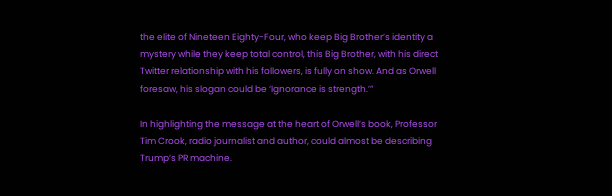the elite of Nineteen Eighty-Four, who keep Big Brother’s identity a mystery while they keep total control, this Big Brother, with his direct Twitter relationship with his followers, is fully on show. And as Orwell foresaw, his slogan could be ‘Ignorance is strength.’”

In highlighting the message at the heart of Orwell’s book, Professor Tim Crook, radio journalist and author, could almost be describing Trump’s PR machine.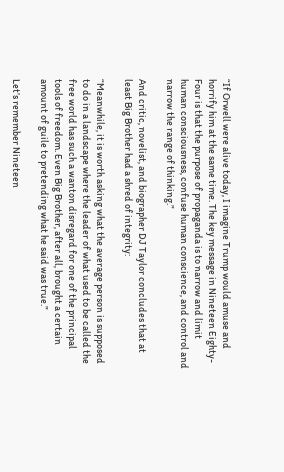“If Orwell were alive today, I imagine Trump would amuse and horrify him at the same time. The key message in Nineteen Eighty-Four is that the purpose of propaganda is to narrow and limit human consciousness, confuse human conscience, and control and narrow the range of thinking.”

And critic, novelist, and biographer DJ Taylor concludes that at least Big Brother had a shred of integrity:

“Meanwhile, it is worth asking what the average person is supposed to do in a landscape where the leader of what used to be called the free world has such a wanton disregard for one of the principal tools of freedom. Even Big Brother, after all, brought a certain amount of guile to pretending what he said was true.”

Let’s remember Nineteen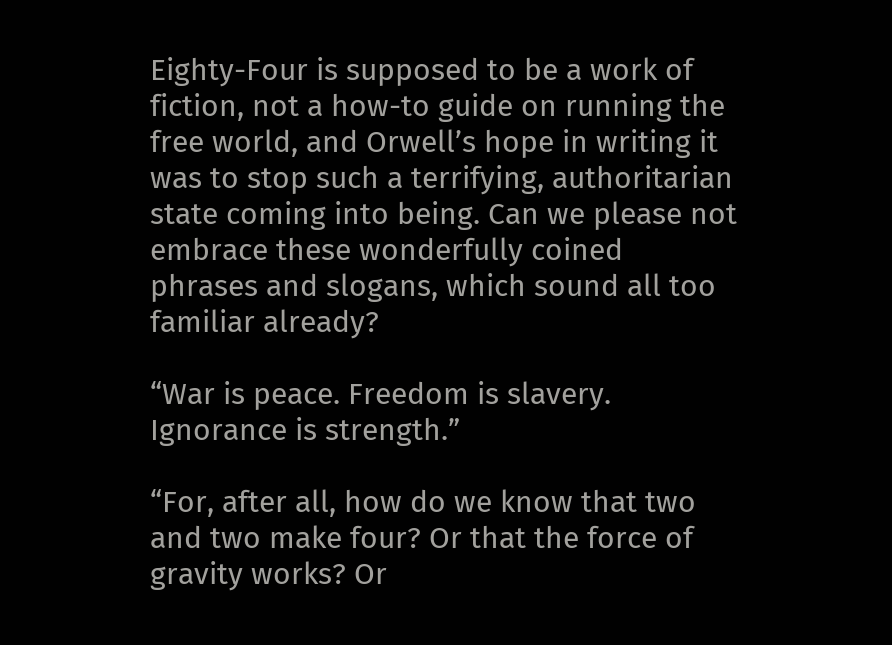Eighty-Four is supposed to be a work of fiction, not a how-to guide on running the free world, and Orwell’s hope in writing it was to stop such a terrifying, authoritarian state coming into being. Can we please not embrace these wonderfully coined phrases and slogans, which sound all too familiar already?

“War is peace. Freedom is slavery.  Ignorance is strength.”

“For, after all, how do we know that two and two make four? Or that the force of gravity works? Or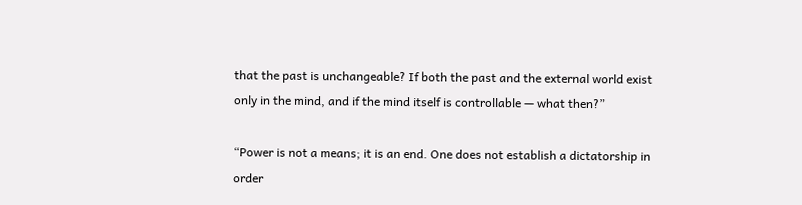that the past is unchangeable? If both the past and the external world exist only in the mind, and if the mind itself is controllable — what then?”

“Power is not a means; it is an end. One does not establish a dictatorship in order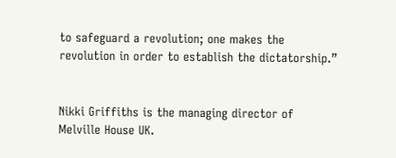to safeguard a revolution; one makes the revolution in order to establish the dictatorship.”


Nikki Griffiths is the managing director of Melville House UK.